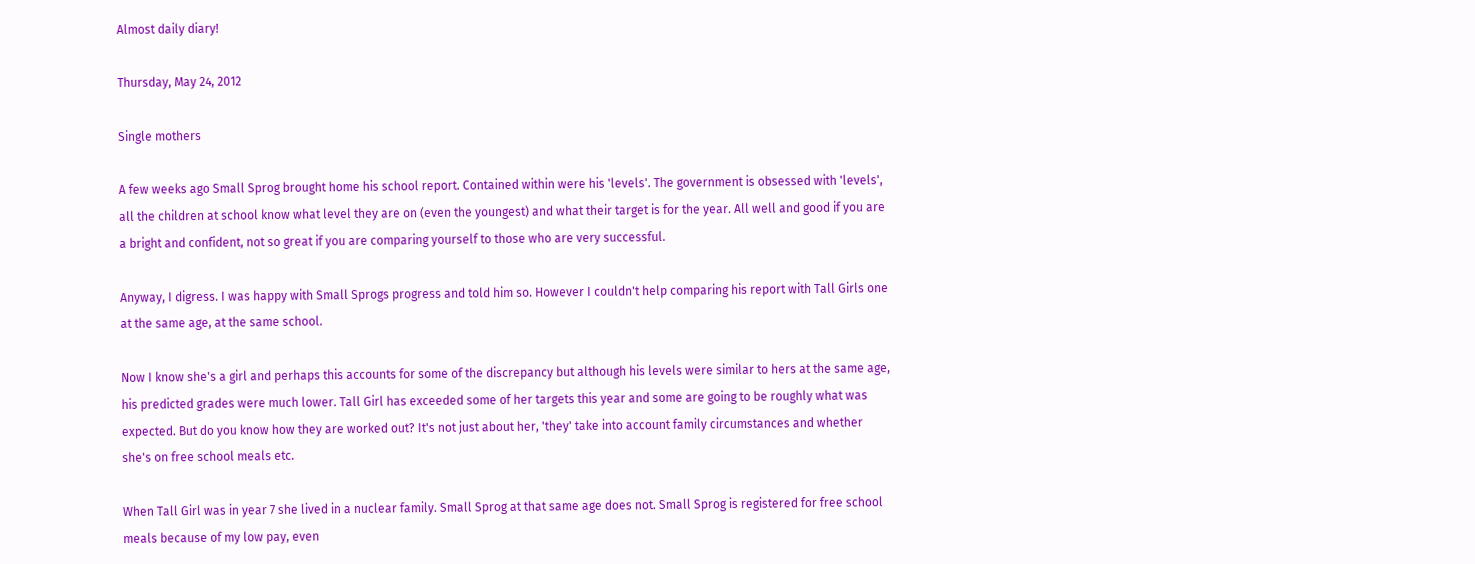Almost daily diary!

Thursday, May 24, 2012

Single mothers

A few weeks ago Small Sprog brought home his school report. Contained within were his 'levels'. The government is obsessed with 'levels', all the children at school know what level they are on (even the youngest) and what their target is for the year. All well and good if you are a bright and confident, not so great if you are comparing yourself to those who are very successful.

Anyway, I digress. I was happy with Small Sprogs progress and told him so. However I couldn't help comparing his report with Tall Girls one at the same age, at the same school.

Now I know she's a girl and perhaps this accounts for some of the discrepancy but although his levels were similar to hers at the same age, his predicted grades were much lower. Tall Girl has exceeded some of her targets this year and some are going to be roughly what was expected. But do you know how they are worked out? It's not just about her, 'they' take into account family circumstances and whether she's on free school meals etc.

When Tall Girl was in year 7 she lived in a nuclear family. Small Sprog at that same age does not. Small Sprog is registered for free school meals because of my low pay, even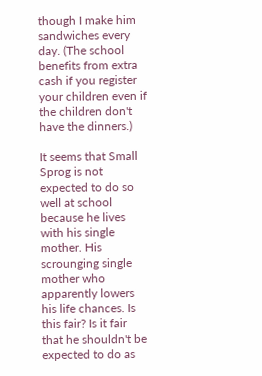though I make him sandwiches every day. (The school benefits from extra cash if you register your children even if the children don't have the dinners.)

It seems that Small Sprog is not expected to do so well at school because he lives with his single mother. His scrounging single mother who apparently lowers his life chances. Is this fair? Is it fair that he shouldn't be expected to do as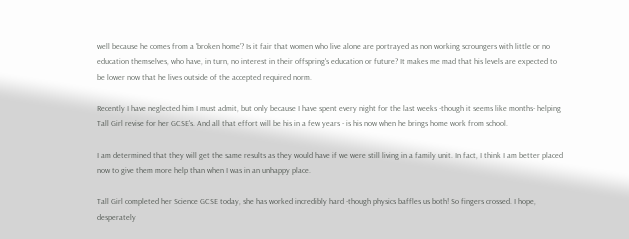well because he comes from a 'broken home'? Is it fair that women who live alone are portrayed as non working scroungers with little or no education themselves, who have, in turn, no interest in their offspring's education or future? It makes me mad that his levels are expected to be lower now that he lives outside of the accepted required norm.

Recently I have neglected him I must admit, but only because I have spent every night for the last weeks -though it seems like months- helping Tall Girl revise for her GCSE's. And all that effort will be his in a few years - is his now when he brings home work from school.

I am determined that they will get the same results as they would have if we were still living in a family unit. In fact, I think I am better placed now to give them more help than when I was in an unhappy place.

Tall Girl completed her Science GCSE today, she has worked incredibly hard -though physics baffles us both! So fingers crossed. I hope, desperately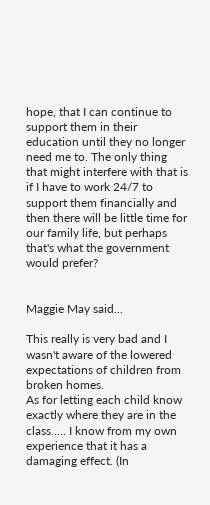hope, that I can continue to support them in their education until they no longer need me to. The only thing that might interfere with that is if I have to work 24/7 to support them financially and then there will be little time for our family life, but perhaps that's what the government would prefer?


Maggie May said...

This really is very bad and I wasn't aware of the lowered expectations of children from broken homes.
As for letting each child know exactly where they are in the class..... I know from my own experience that it has a damaging effect. (In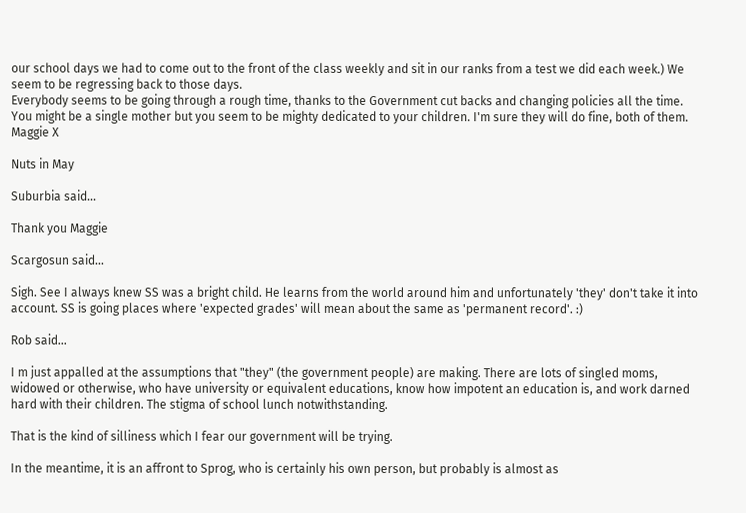our school days we had to come out to the front of the class weekly and sit in our ranks from a test we did each week.) We seem to be regressing back to those days.
Everybody seems to be going through a rough time, thanks to the Government cut backs and changing policies all the time.
You might be a single mother but you seem to be mighty dedicated to your children. I'm sure they will do fine, both of them.
Maggie X

Nuts in May

Suburbia said...

Thank you Maggie

Scargosun said...

Sigh. See I always knew SS was a bright child. He learns from the world around him and unfortunately 'they' don't take it into account. SS is going places where 'expected grades' will mean about the same as 'permanent record'. :)

Rob said...

I m just appalled at the assumptions that "they" (the government people) are making. There are lots of singled moms, widowed or otherwise, who have university or equivalent educations, know how impotent an education is, and work darned hard with their children. The stigma of school lunch notwithstanding.

That is the kind of silliness which I fear our government will be trying.

In the meantime, it is an affront to Sprog, who is certainly his own person, but probably is almost as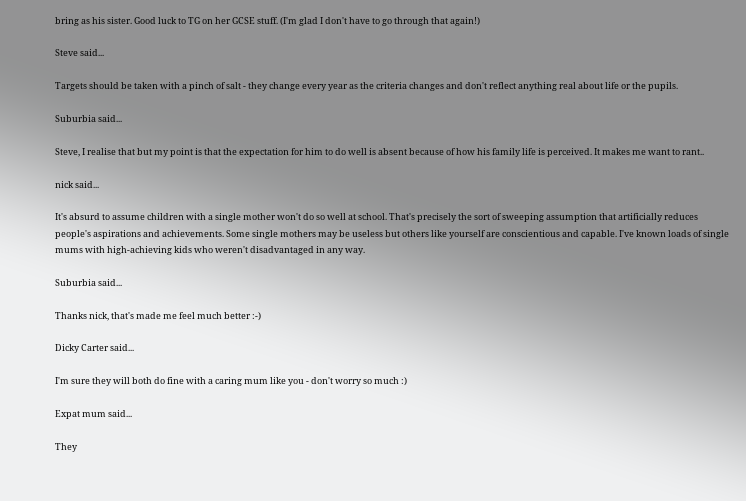bring as his sister. Good luck to TG on her GCSE stuff. (I'm glad I don't have to go through that again!)

Steve said...

Targets should be taken with a pinch of salt - they change every year as the criteria changes and don't reflect anything real about life or the pupils.

Suburbia said...

Steve, I realise that but my point is that the expectation for him to do well is absent because of how his family life is perceived. It makes me want to rant..

nick said...

It's absurd to assume children with a single mother won't do so well at school. That's precisely the sort of sweeping assumption that artificially reduces people's aspirations and achievements. Some single mothers may be useless but others like yourself are conscientious and capable. I've known loads of single mums with high-achieving kids who weren't disadvantaged in any way.

Suburbia said...

Thanks nick, that's made me feel much better :-)

Dicky Carter said...

I'm sure they will both do fine with a caring mum like you - don't worry so much :)

Expat mum said...

They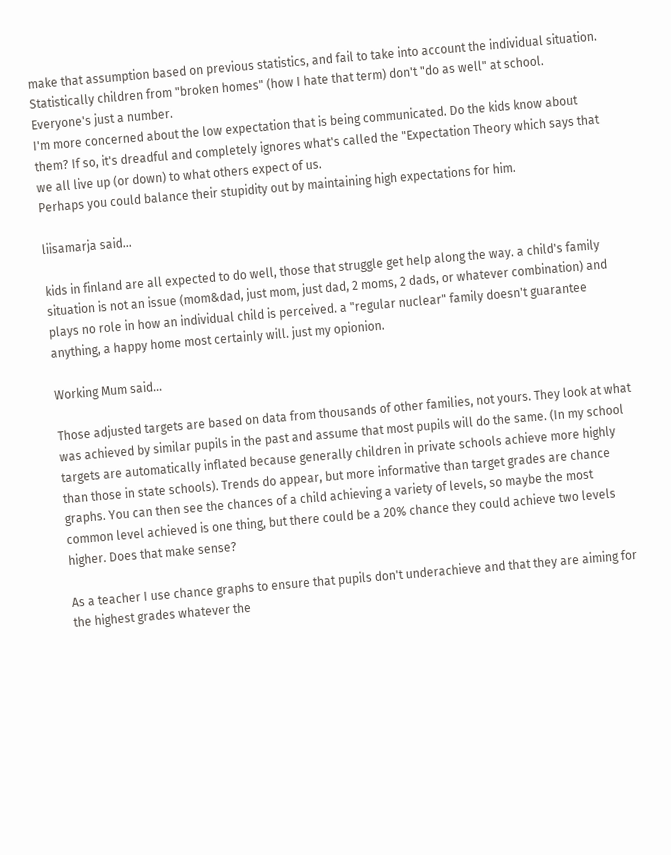make that assumption based on previous statistics, and fail to take into account the individual situation. Statistically children from "broken homes" (how I hate that term) don't "do as well" at school. Everyone's just a number.
I'm more concerned about the low expectation that is being communicated. Do the kids know about them? If so, it's dreadful and completely ignores what's called the "Expectation Theory which says that we all live up (or down) to what others expect of us.
Perhaps you could balance their stupidity out by maintaining high expectations for him.

liisamarja said...

kids in finland are all expected to do well, those that struggle get help along the way. a child's family situation is not an issue (mom&dad, just mom, just dad, 2 moms, 2 dads, or whatever combination) and plays no role in how an individual child is perceived. a "regular nuclear" family doesn't guarantee anything, a happy home most certainly will. just my opionion.

Working Mum said...

Those adjusted targets are based on data from thousands of other families, not yours. They look at what was achieved by similar pupils in the past and assume that most pupils will do the same. (In my school targets are automatically inflated because generally children in private schools achieve more highly than those in state schools). Trends do appear, but more informative than target grades are chance graphs. You can then see the chances of a child achieving a variety of levels, so maybe the most common level achieved is one thing, but there could be a 20% chance they could achieve two levels higher. Does that make sense?

As a teacher I use chance graphs to ensure that pupils don't underachieve and that they are aiming for the highest grades whatever the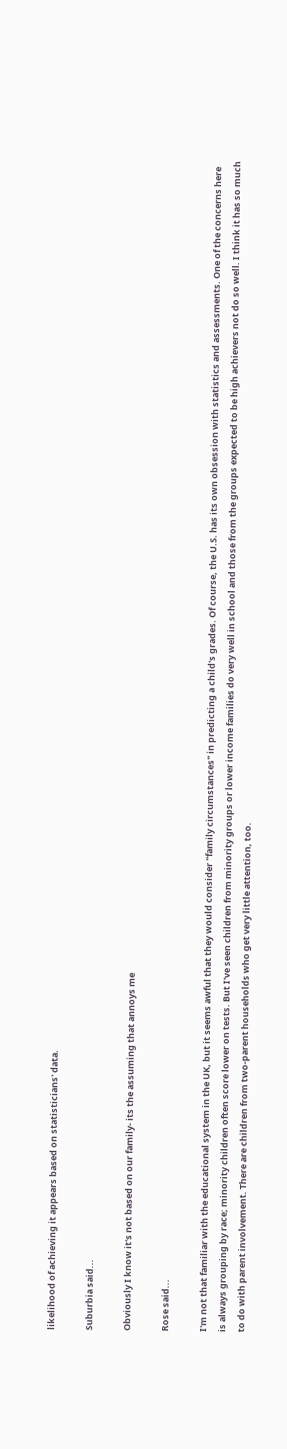likelihood of achieving it appears based on statisticians' data.

Suburbia said...

Obviously I know it's not based on our family- its the assuming that annoys me

Rose said...

I'm not that familiar with the educational system in the UK, but it seems awful that they would consider "family circumstances" in predicting a child's grades. Of course, the U.S. has its own obsession with statistics and assessments. One of the concerns here is always grouping by race; minority children often score lower on tests. But I've seen children from minority groups or lower income families do very well in school and those from the groups expected to be high achievers not do so well. I think it has so much to do with parent involvement. There are children from two-parent households who get very little attention, too.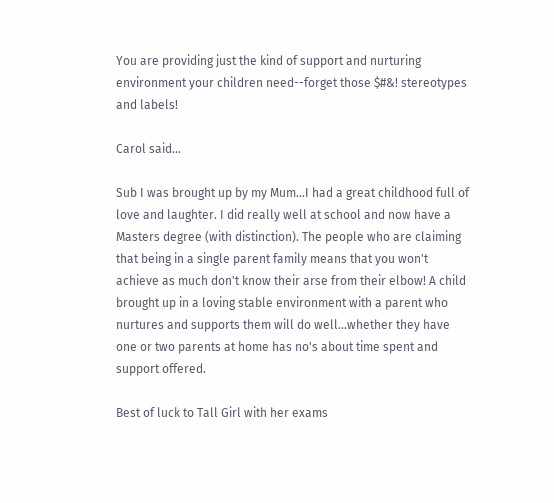You are providing just the kind of support and nurturing environment your children need--forget those $#&! stereotypes and labels!

Carol said...

Sub I was brought up by my Mum...I had a great childhood full of love and laughter. I did really well at school and now have a Masters degree (with distinction). The people who are claiming that being in a single parent family means that you won't achieve as much don't know their arse from their elbow! A child brought up in a loving stable environment with a parent who nurtures and supports them will do well...whether they have one or two parents at home has no's about time spent and support offered.

Best of luck to Tall Girl with her exams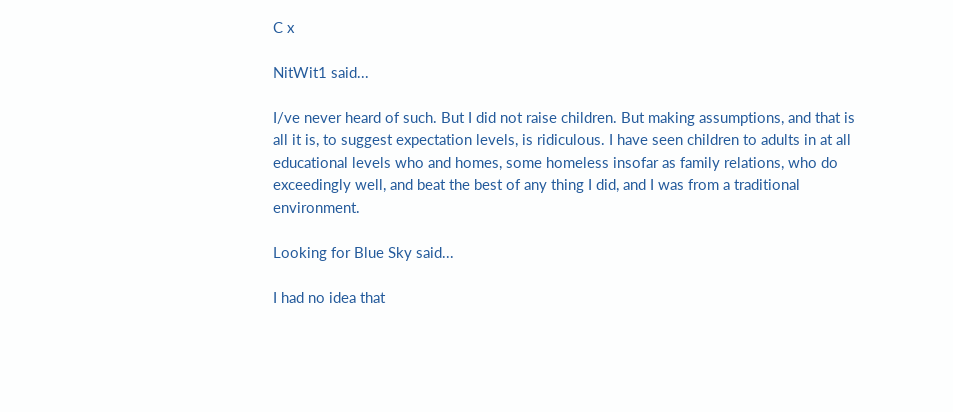C x

NitWit1 said...

I/ve never heard of such. But I did not raise children. But making assumptions, and that is all it is, to suggest expectation levels, is ridiculous. I have seen children to adults in at all educational levels who and homes, some homeless insofar as family relations, who do exceedingly well, and beat the best of any thing I did, and I was from a traditional environment.

Looking for Blue Sky said...

I had no idea that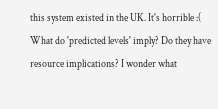this system existed in the UK. It's horrible :( What do 'predicted levels' imply? Do they have resource implications? I wonder what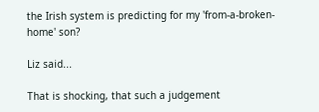the Irish system is predicting for my 'from-a-broken-home' son?

Liz said...

That is shocking, that such a judgement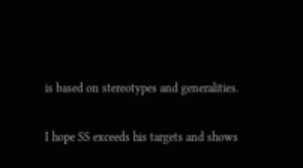is based on stereotypes and generalities.

I hope SS exceeds his targets and shows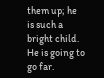them up; he is such a bright child. He is going to go far.